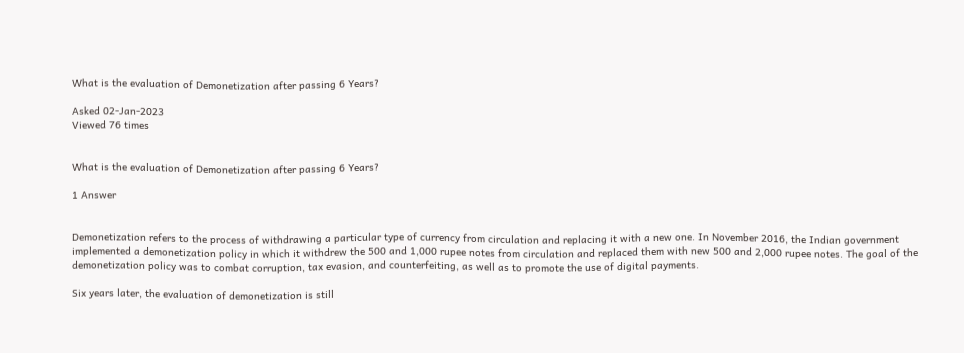What is the evaluation of Demonetization after passing 6 Years?

Asked 02-Jan-2023
Viewed 76 times


What is the evaluation of Demonetization after passing 6 Years?

1 Answer


Demonetization refers to the process of withdrawing a particular type of currency from circulation and replacing it with a new one. In November 2016, the Indian government implemented a demonetization policy in which it withdrew the 500 and 1,000 rupee notes from circulation and replaced them with new 500 and 2,000 rupee notes. The goal of the demonetization policy was to combat corruption, tax evasion, and counterfeiting, as well as to promote the use of digital payments.

Six years later, the evaluation of demonetization is still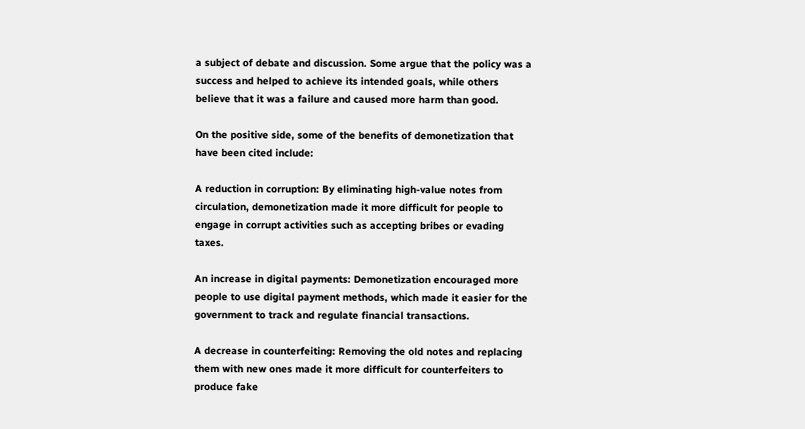a subject of debate and discussion. Some argue that the policy was a success and helped to achieve its intended goals, while others believe that it was a failure and caused more harm than good.

On the positive side, some of the benefits of demonetization that have been cited include:

A reduction in corruption: By eliminating high-value notes from circulation, demonetization made it more difficult for people to engage in corrupt activities such as accepting bribes or evading taxes.

An increase in digital payments: Demonetization encouraged more people to use digital payment methods, which made it easier for the government to track and regulate financial transactions.

A decrease in counterfeiting: Removing the old notes and replacing them with new ones made it more difficult for counterfeiters to produce fake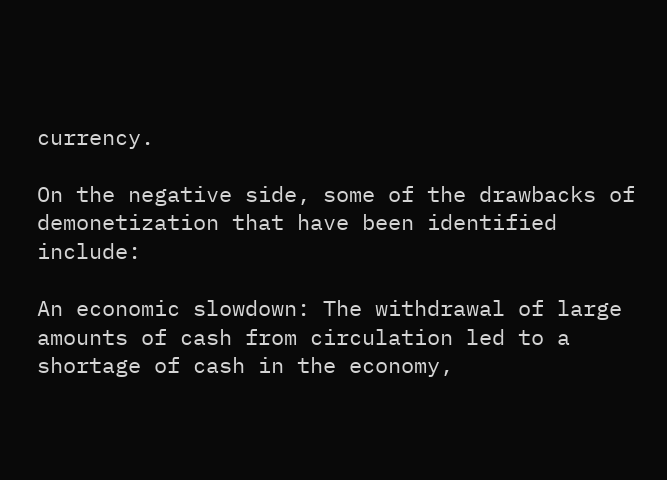currency.

On the negative side, some of the drawbacks of demonetization that have been identified include:

An economic slowdown: The withdrawal of large amounts of cash from circulation led to a shortage of cash in the economy,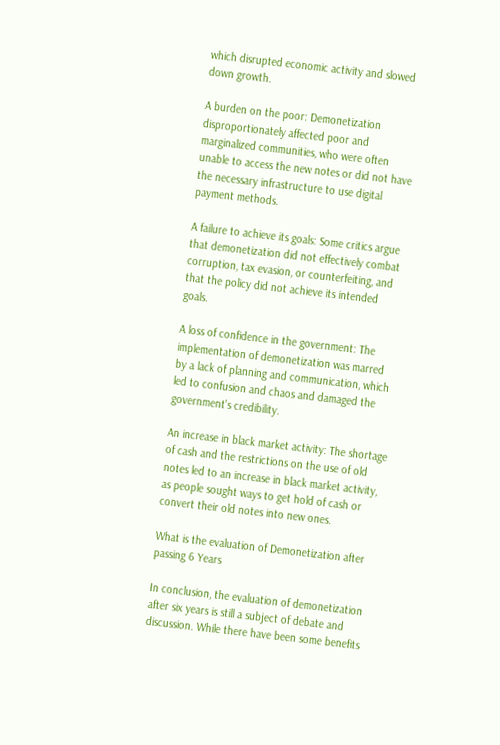which disrupted economic activity and slowed down growth.

A burden on the poor: Demonetization disproportionately affected poor and marginalized communities, who were often unable to access the new notes or did not have the necessary infrastructure to use digital payment methods.

A failure to achieve its goals: Some critics argue that demonetization did not effectively combat corruption, tax evasion, or counterfeiting, and that the policy did not achieve its intended goals.

A loss of confidence in the government: The implementation of demonetization was marred by a lack of planning and communication, which led to confusion and chaos and damaged the government's credibility.

An increase in black market activity: The shortage of cash and the restrictions on the use of old notes led to an increase in black market activity, as people sought ways to get hold of cash or convert their old notes into new ones.

What is the evaluation of Demonetization after passing 6 Years

In conclusion, the evaluation of demonetization after six years is still a subject of debate and discussion. While there have been some benefits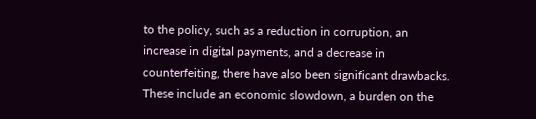to the policy, such as a reduction in corruption, an increase in digital payments, and a decrease in counterfeiting, there have also been significant drawbacks. These include an economic slowdown, a burden on the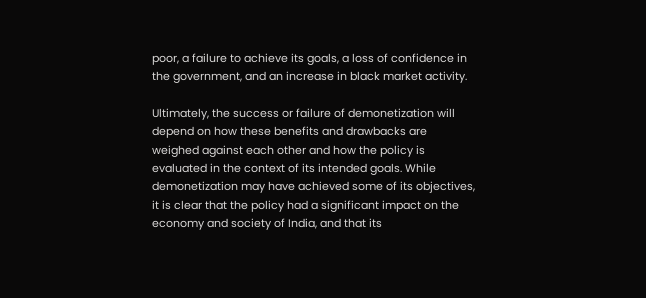poor, a failure to achieve its goals, a loss of confidence in the government, and an increase in black market activity.

Ultimately, the success or failure of demonetization will depend on how these benefits and drawbacks are weighed against each other and how the policy is evaluated in the context of its intended goals. While demonetization may have achieved some of its objectives, it is clear that the policy had a significant impact on the economy and society of India, and that its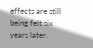effects are still being felt six years later.